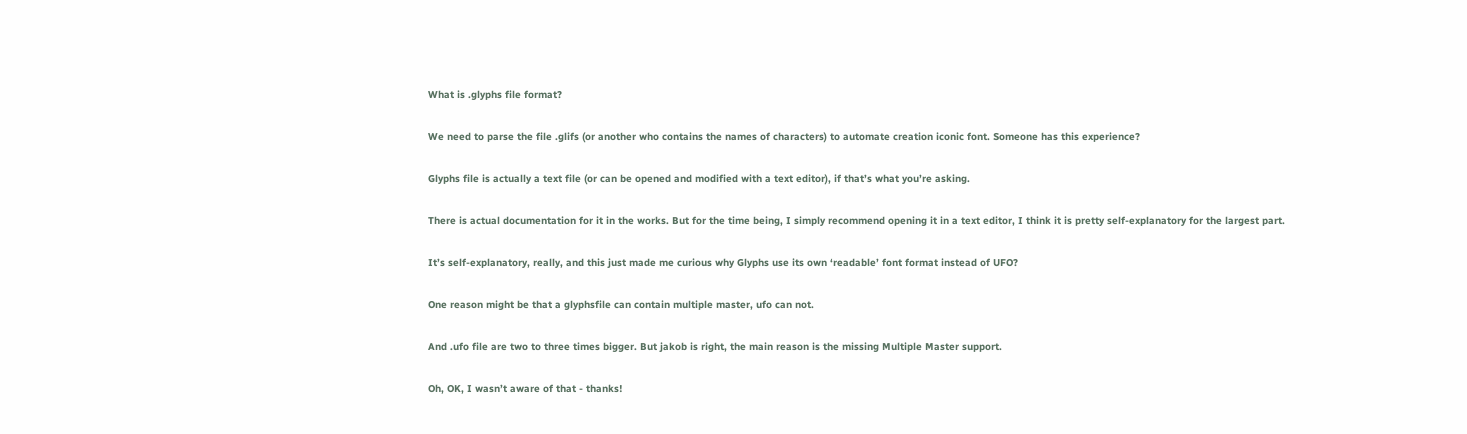What is .glyphs file format?

We need to parse the file .glifs (or another who contains the names of characters) to automate creation iconic font. Someone has this experience?

Glyphs file is actually a text file (or can be opened and modified with a text editor), if that’s what you’re asking.

There is actual documentation for it in the works. But for the time being, I simply recommend opening it in a text editor, I think it is pretty self-explanatory for the largest part.

It’s self-explanatory, really, and this just made me curious why Glyphs use its own ‘readable’ font format instead of UFO?

One reason might be that a glyphsfile can contain multiple master, ufo can not.

And .ufo file are two to three times bigger. But jakob is right, the main reason is the missing Multiple Master support.

Oh, OK, I wasn’t aware of that - thanks!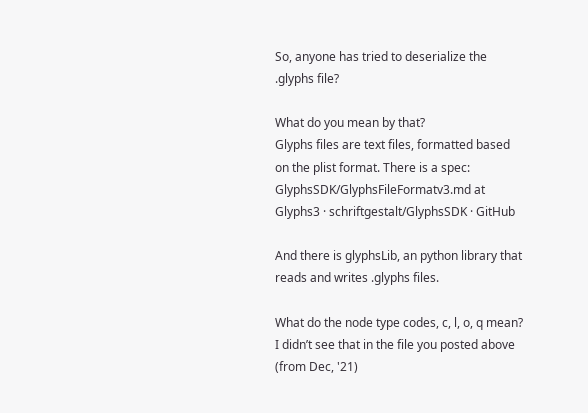So, anyone has tried to deserialize the .glyphs file?

What do you mean by that?
Glyphs files are text files, formatted based on the plist format. There is a spec: GlyphsSDK/GlyphsFileFormatv3.md at Glyphs3 · schriftgestalt/GlyphsSDK · GitHub

And there is glyphsLib, an python library that reads and writes .glyphs files.

What do the node type codes, c, l, o, q mean? I didn’t see that in the file you posted above (from Dec, '21)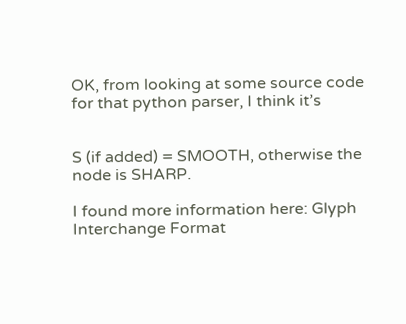OK, from looking at some source code for that python parser, I think it’s


S (if added) = SMOOTH, otherwise the node is SHARP.

I found more information here: Glyph Interchange Format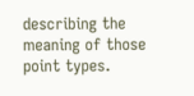describing the meaning of those point types.